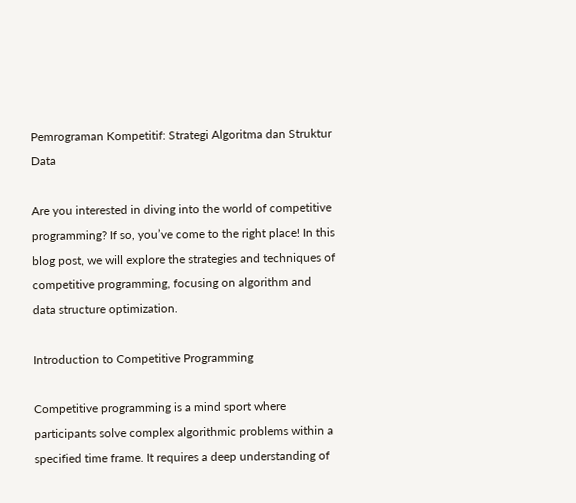Pemrograman Kompetitif: Strategi Algoritma dan Struktur Data

Are you interested in diving into the world of competitive programming? If so, you’ve come to the right place! In this blog post, we will explore the strategies and techniques of competitive programming, focusing on algorithm and data structure optimization.

Introduction to Competitive Programming

Competitive programming is a mind sport where participants solve complex algorithmic problems within a specified time frame. It requires a deep understanding of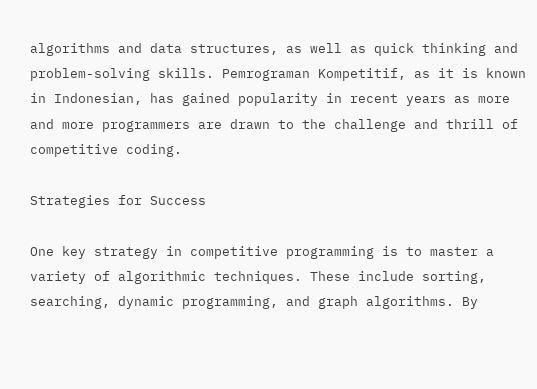algorithms and data structures, as well as quick thinking and problem-solving skills. Pemrograman Kompetitif, as it is known in Indonesian, has gained popularity in recent years as more and more programmers are drawn to the challenge and thrill of competitive coding.

Strategies for Success

One key strategy in competitive programming is to master a variety of algorithmic techniques. These include sorting, searching, dynamic programming, and graph algorithms. By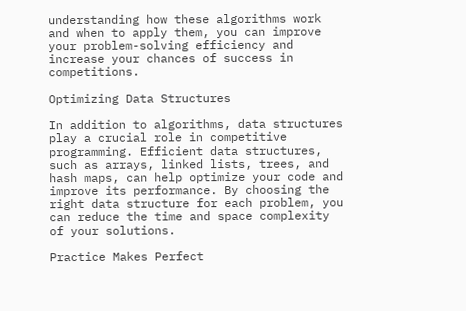understanding how these algorithms work and when to apply them, you can improve your problem-solving efficiency and increase your chances of success in competitions.

Optimizing Data Structures

In addition to algorithms, data structures play a crucial role in competitive programming. Efficient data structures, such as arrays, linked lists, trees, and hash maps, can help optimize your code and improve its performance. By choosing the right data structure for each problem, you can reduce the time and space complexity of your solutions.

Practice Makes Perfect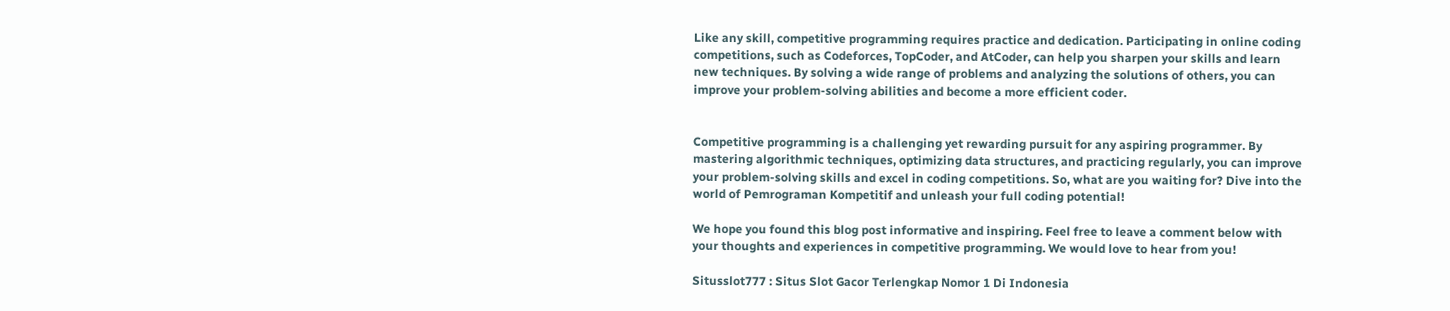Like any skill, competitive programming requires practice and dedication. Participating in online coding competitions, such as Codeforces, TopCoder, and AtCoder, can help you sharpen your skills and learn new techniques. By solving a wide range of problems and analyzing the solutions of others, you can improve your problem-solving abilities and become a more efficient coder.


Competitive programming is a challenging yet rewarding pursuit for any aspiring programmer. By mastering algorithmic techniques, optimizing data structures, and practicing regularly, you can improve your problem-solving skills and excel in coding competitions. So, what are you waiting for? Dive into the world of Pemrograman Kompetitif and unleash your full coding potential!

We hope you found this blog post informative and inspiring. Feel free to leave a comment below with your thoughts and experiences in competitive programming. We would love to hear from you!

Situsslot777 : Situs Slot Gacor Terlengkap Nomor 1 Di Indonesia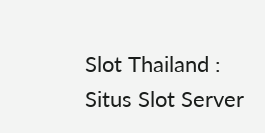Slot Thailand : Situs Slot Server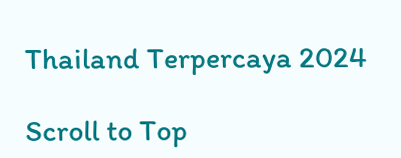Thailand Terpercaya 2024

Scroll to Top